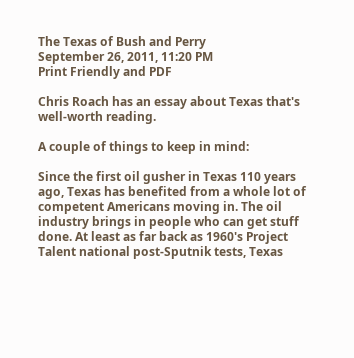The Texas of Bush and Perry
September 26, 2011, 11:20 PM
Print Friendly and PDF

Chris Roach has an essay about Texas that's well-worth reading.

A couple of things to keep in mind:

Since the first oil gusher in Texas 110 years ago, Texas has benefited from a whole lot of competent Americans moving in. The oil industry brings in people who can get stuff done. At least as far back as 1960's Project Talent national post-Sputnik tests, Texas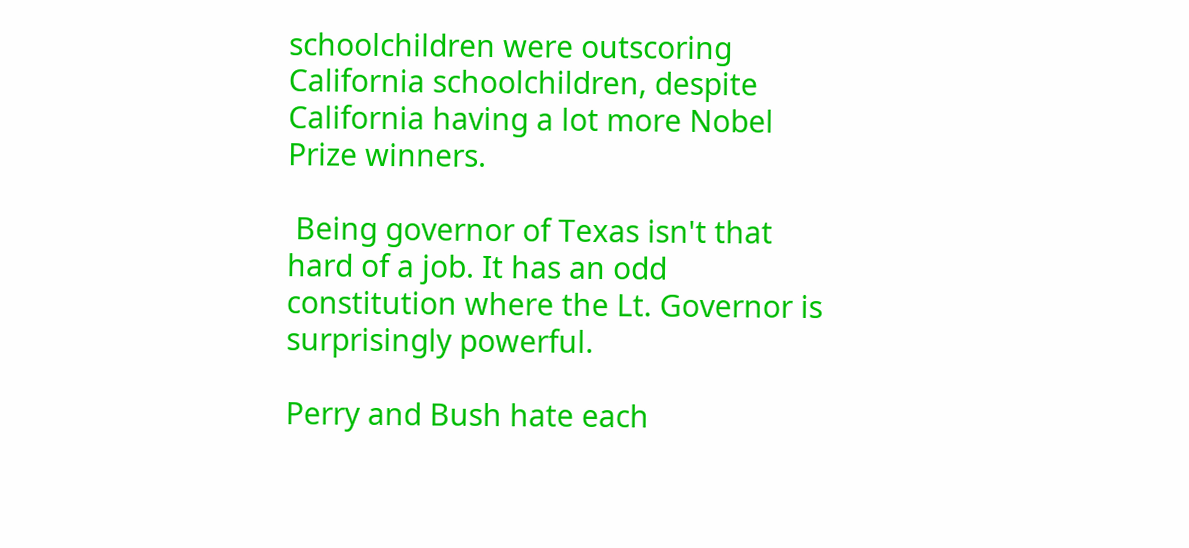schoolchildren were outscoring California schoolchildren, despite California having a lot more Nobel Prize winners.

 Being governor of Texas isn't that hard of a job. It has an odd constitution where the Lt. Governor is surprisingly powerful.

Perry and Bush hate each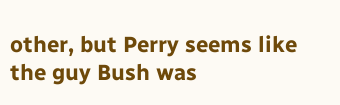other, but Perry seems like the guy Bush was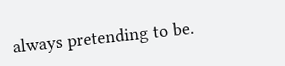always pretending to be.